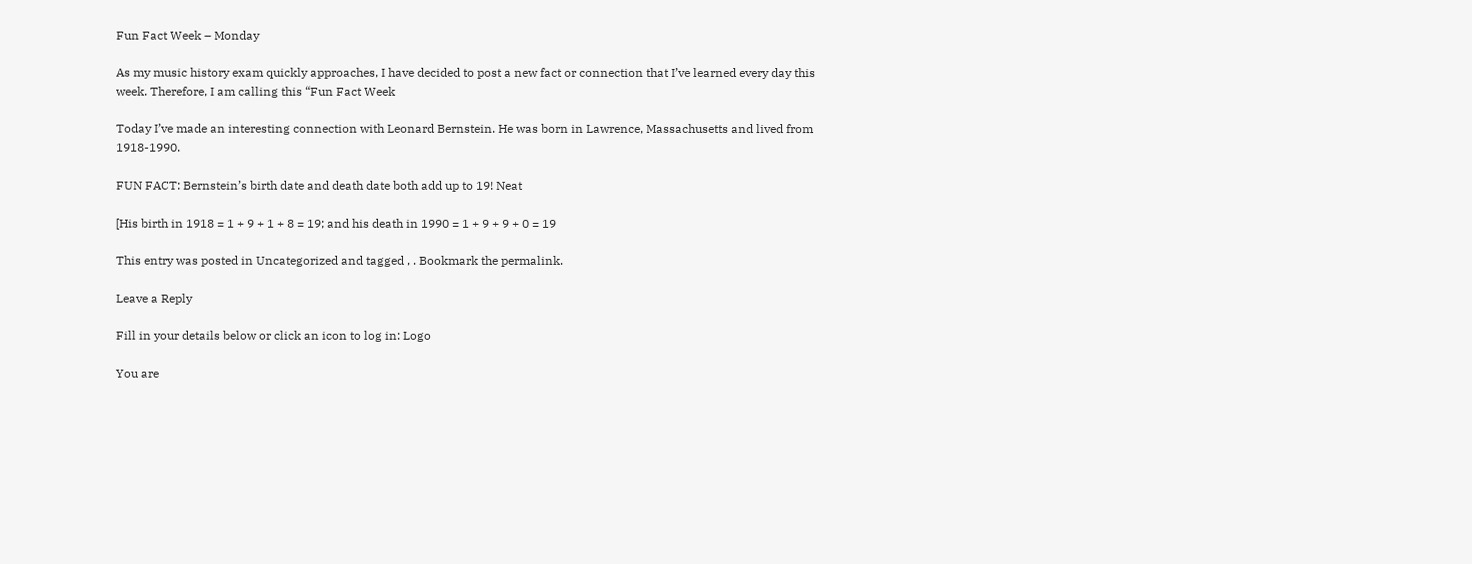Fun Fact Week – Monday

As my music history exam quickly approaches, I have decided to post a new fact or connection that I’ve learned every day this week. Therefore, I am calling this “Fun Fact Week

Today I’ve made an interesting connection with Leonard Bernstein. He was born in Lawrence, Massachusetts and lived from 1918-1990.

FUN FACT: Bernstein’s birth date and death date both add up to 19! Neat

[His birth in 1918 = 1 + 9 + 1 + 8 = 19; and his death in 1990 = 1 + 9 + 9 + 0 = 19

This entry was posted in Uncategorized and tagged , . Bookmark the permalink.

Leave a Reply

Fill in your details below or click an icon to log in: Logo

You are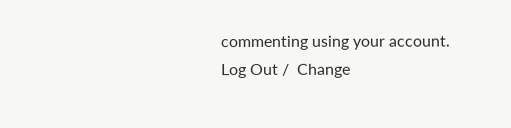commenting using your account. Log Out /  Change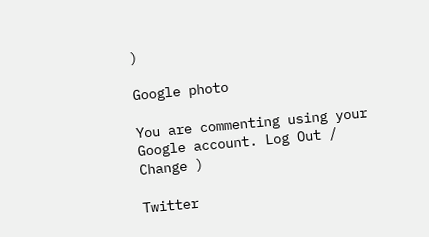)

Google photo

You are commenting using your Google account. Log Out /  Change )

Twitter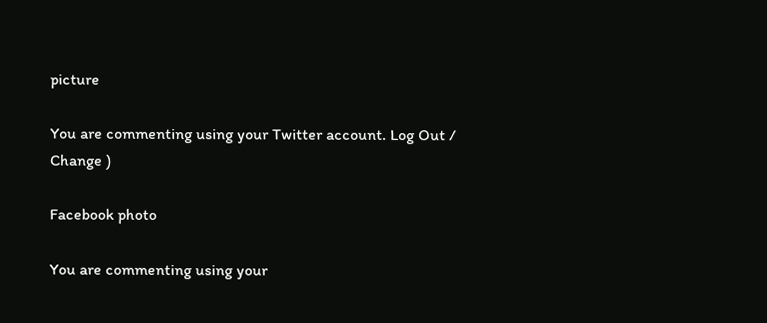picture

You are commenting using your Twitter account. Log Out /  Change )

Facebook photo

You are commenting using your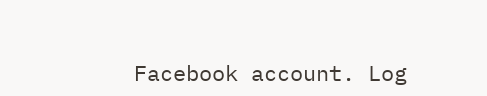Facebook account. Log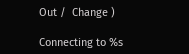Out /  Change )

Connecting to %s